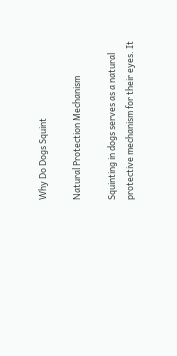Why Do Dogs Squint

Natural Protection Mechanism

Squinting in dogs serves as a natural protective mechanism for their eyes. It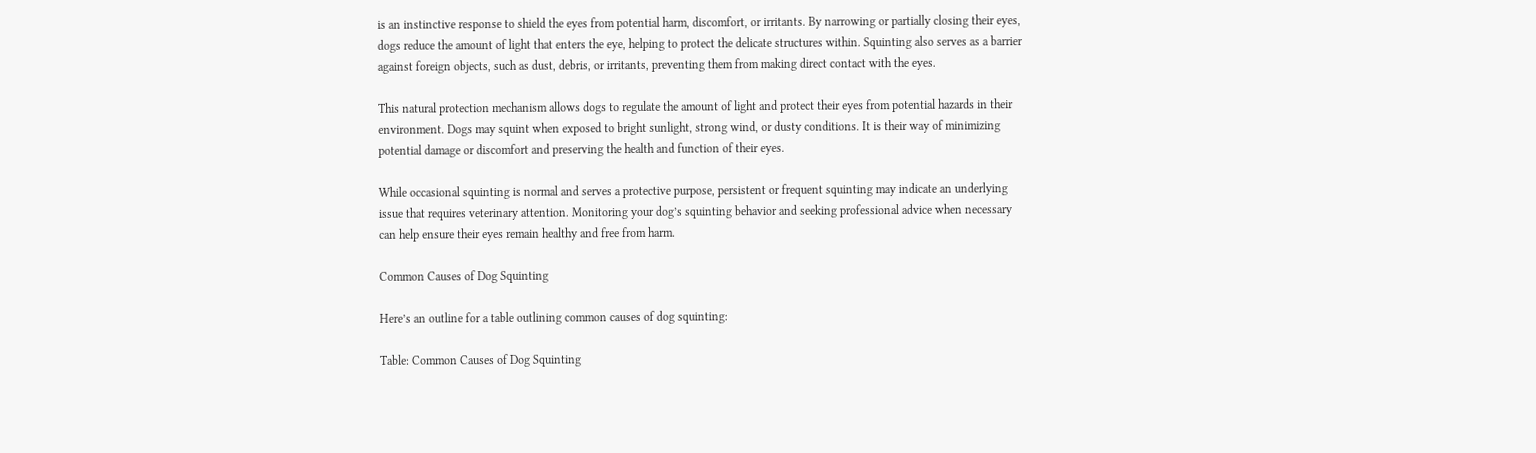is an instinctive response to shield the eyes from potential harm, discomfort, or irritants. By narrowing or partially closing their eyes, dogs reduce the amount of light that enters the eye, helping to protect the delicate structures within. Squinting also serves as a barrier against foreign objects, such as dust, debris, or irritants, preventing them from making direct contact with the eyes.

This natural protection mechanism allows dogs to regulate the amount of light and protect their eyes from potential hazards in their environment. Dogs may squint when exposed to bright sunlight, strong wind, or dusty conditions. It is their way of minimizing potential damage or discomfort and preserving the health and function of their eyes.

While occasional squinting is normal and serves a protective purpose, persistent or frequent squinting may indicate an underlying issue that requires veterinary attention. Monitoring your dog’s squinting behavior and seeking professional advice when necessary can help ensure their eyes remain healthy and free from harm.

Common Causes of Dog Squinting

Here’s an outline for a table outlining common causes of dog squinting:

Table: Common Causes of Dog Squinting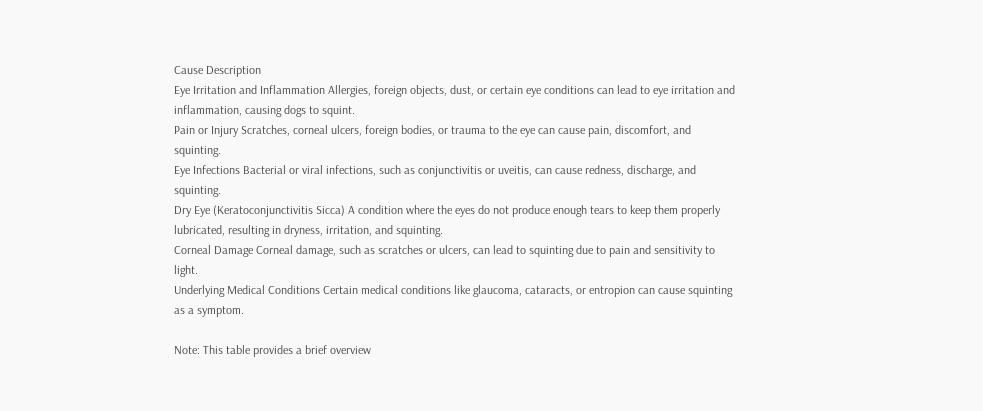Cause Description
Eye Irritation and Inflammation Allergies, foreign objects, dust, or certain eye conditions can lead to eye irritation and inflammation, causing dogs to squint.
Pain or Injury Scratches, corneal ulcers, foreign bodies, or trauma to the eye can cause pain, discomfort, and squinting.
Eye Infections Bacterial or viral infections, such as conjunctivitis or uveitis, can cause redness, discharge, and squinting.
Dry Eye (Keratoconjunctivitis Sicca) A condition where the eyes do not produce enough tears to keep them properly lubricated, resulting in dryness, irritation, and squinting.
Corneal Damage Corneal damage, such as scratches or ulcers, can lead to squinting due to pain and sensitivity to light.
Underlying Medical Conditions Certain medical conditions like glaucoma, cataracts, or entropion can cause squinting as a symptom.

Note: This table provides a brief overview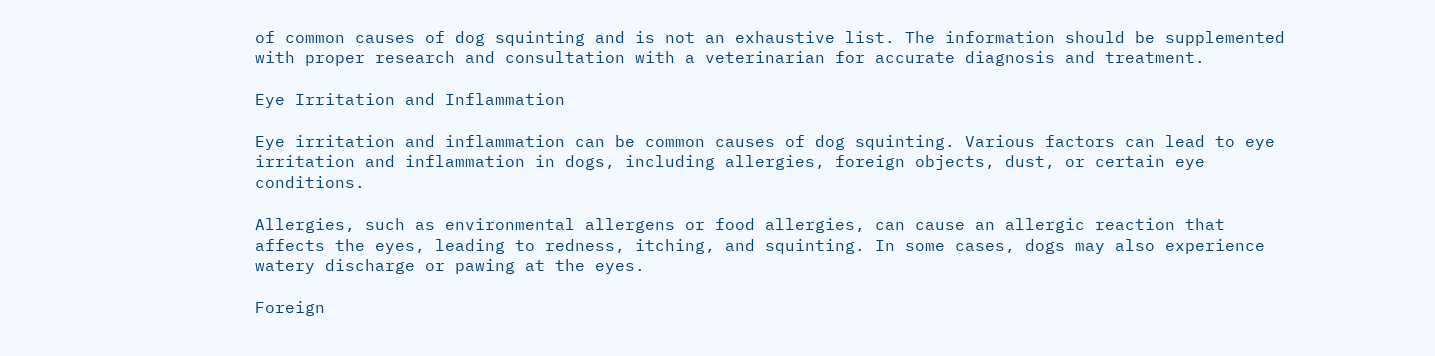of common causes of dog squinting and is not an exhaustive list. The information should be supplemented with proper research and consultation with a veterinarian for accurate diagnosis and treatment.

Eye Irritation and Inflammation

Eye irritation and inflammation can be common causes of dog squinting. Various factors can lead to eye irritation and inflammation in dogs, including allergies, foreign objects, dust, or certain eye conditions.

Allergies, such as environmental allergens or food allergies, can cause an allergic reaction that affects the eyes, leading to redness, itching, and squinting. In some cases, dogs may also experience watery discharge or pawing at the eyes.

Foreign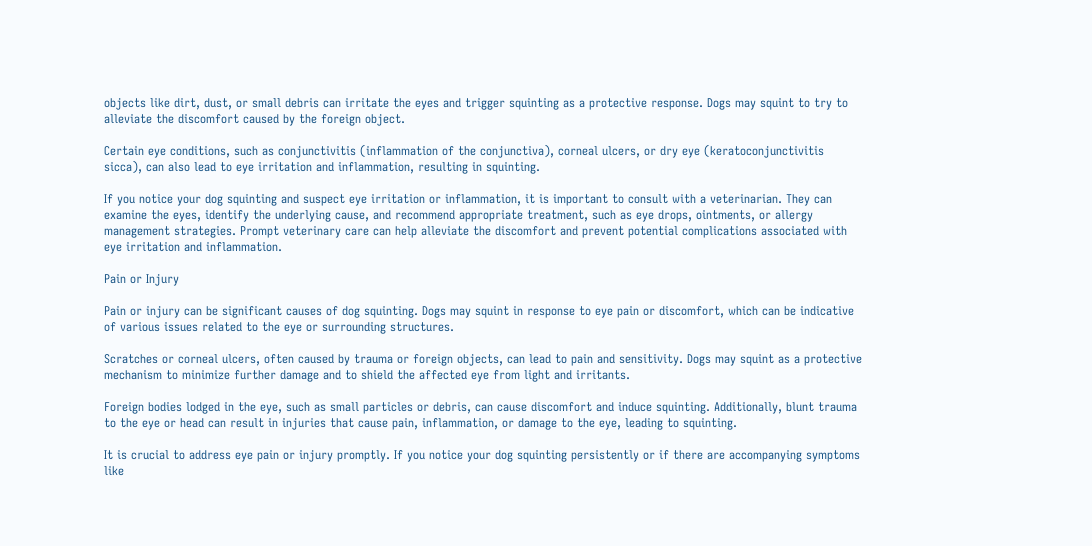objects like dirt, dust, or small debris can irritate the eyes and trigger squinting as a protective response. Dogs may squint to try to alleviate the discomfort caused by the foreign object.

Certain eye conditions, such as conjunctivitis (inflammation of the conjunctiva), corneal ulcers, or dry eye (keratoconjunctivitis sicca), can also lead to eye irritation and inflammation, resulting in squinting.

If you notice your dog squinting and suspect eye irritation or inflammation, it is important to consult with a veterinarian. They can examine the eyes, identify the underlying cause, and recommend appropriate treatment, such as eye drops, ointments, or allergy management strategies. Prompt veterinary care can help alleviate the discomfort and prevent potential complications associated with eye irritation and inflammation.

Pain or Injury

Pain or injury can be significant causes of dog squinting. Dogs may squint in response to eye pain or discomfort, which can be indicative of various issues related to the eye or surrounding structures.

Scratches or corneal ulcers, often caused by trauma or foreign objects, can lead to pain and sensitivity. Dogs may squint as a protective mechanism to minimize further damage and to shield the affected eye from light and irritants.

Foreign bodies lodged in the eye, such as small particles or debris, can cause discomfort and induce squinting. Additionally, blunt trauma to the eye or head can result in injuries that cause pain, inflammation, or damage to the eye, leading to squinting.

It is crucial to address eye pain or injury promptly. If you notice your dog squinting persistently or if there are accompanying symptoms like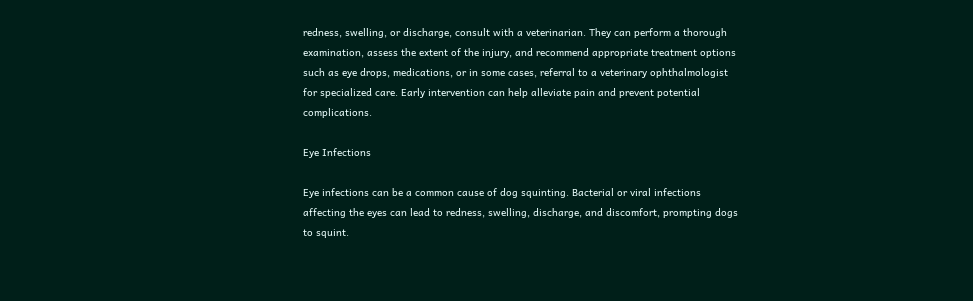redness, swelling, or discharge, consult with a veterinarian. They can perform a thorough examination, assess the extent of the injury, and recommend appropriate treatment options such as eye drops, medications, or in some cases, referral to a veterinary ophthalmologist for specialized care. Early intervention can help alleviate pain and prevent potential complications.

Eye Infections

Eye infections can be a common cause of dog squinting. Bacterial or viral infections affecting the eyes can lead to redness, swelling, discharge, and discomfort, prompting dogs to squint.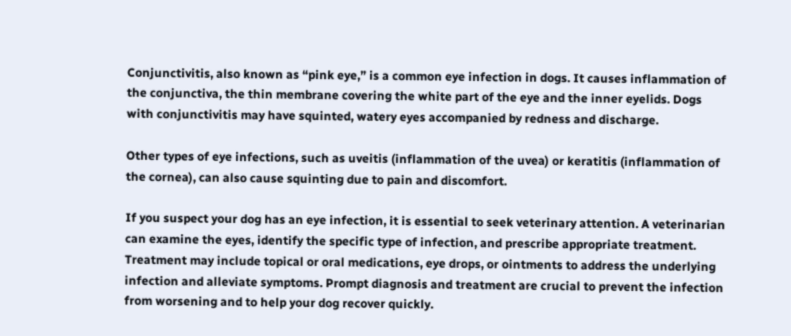Conjunctivitis, also known as “pink eye,” is a common eye infection in dogs. It causes inflammation of the conjunctiva, the thin membrane covering the white part of the eye and the inner eyelids. Dogs with conjunctivitis may have squinted, watery eyes accompanied by redness and discharge.

Other types of eye infections, such as uveitis (inflammation of the uvea) or keratitis (inflammation of the cornea), can also cause squinting due to pain and discomfort.

If you suspect your dog has an eye infection, it is essential to seek veterinary attention. A veterinarian can examine the eyes, identify the specific type of infection, and prescribe appropriate treatment. Treatment may include topical or oral medications, eye drops, or ointments to address the underlying infection and alleviate symptoms. Prompt diagnosis and treatment are crucial to prevent the infection from worsening and to help your dog recover quickly.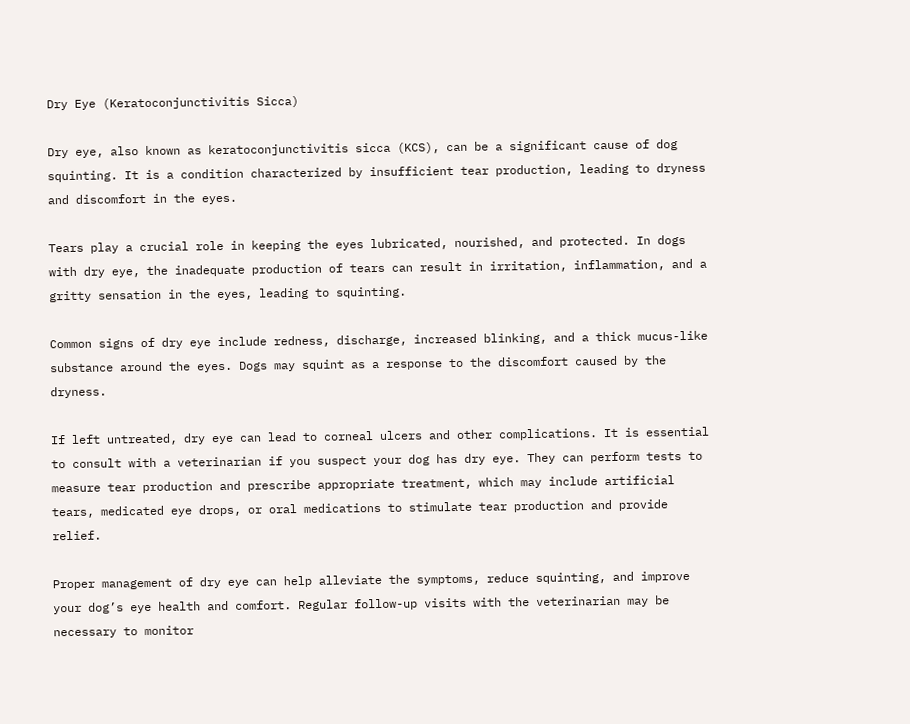Dry Eye (Keratoconjunctivitis Sicca)

Dry eye, also known as keratoconjunctivitis sicca (KCS), can be a significant cause of dog squinting. It is a condition characterized by insufficient tear production, leading to dryness and discomfort in the eyes.

Tears play a crucial role in keeping the eyes lubricated, nourished, and protected. In dogs with dry eye, the inadequate production of tears can result in irritation, inflammation, and a gritty sensation in the eyes, leading to squinting.

Common signs of dry eye include redness, discharge, increased blinking, and a thick mucus-like substance around the eyes. Dogs may squint as a response to the discomfort caused by the dryness.

If left untreated, dry eye can lead to corneal ulcers and other complications. It is essential to consult with a veterinarian if you suspect your dog has dry eye. They can perform tests to measure tear production and prescribe appropriate treatment, which may include artificial tears, medicated eye drops, or oral medications to stimulate tear production and provide relief.

Proper management of dry eye can help alleviate the symptoms, reduce squinting, and improve your dog’s eye health and comfort. Regular follow-up visits with the veterinarian may be necessary to monitor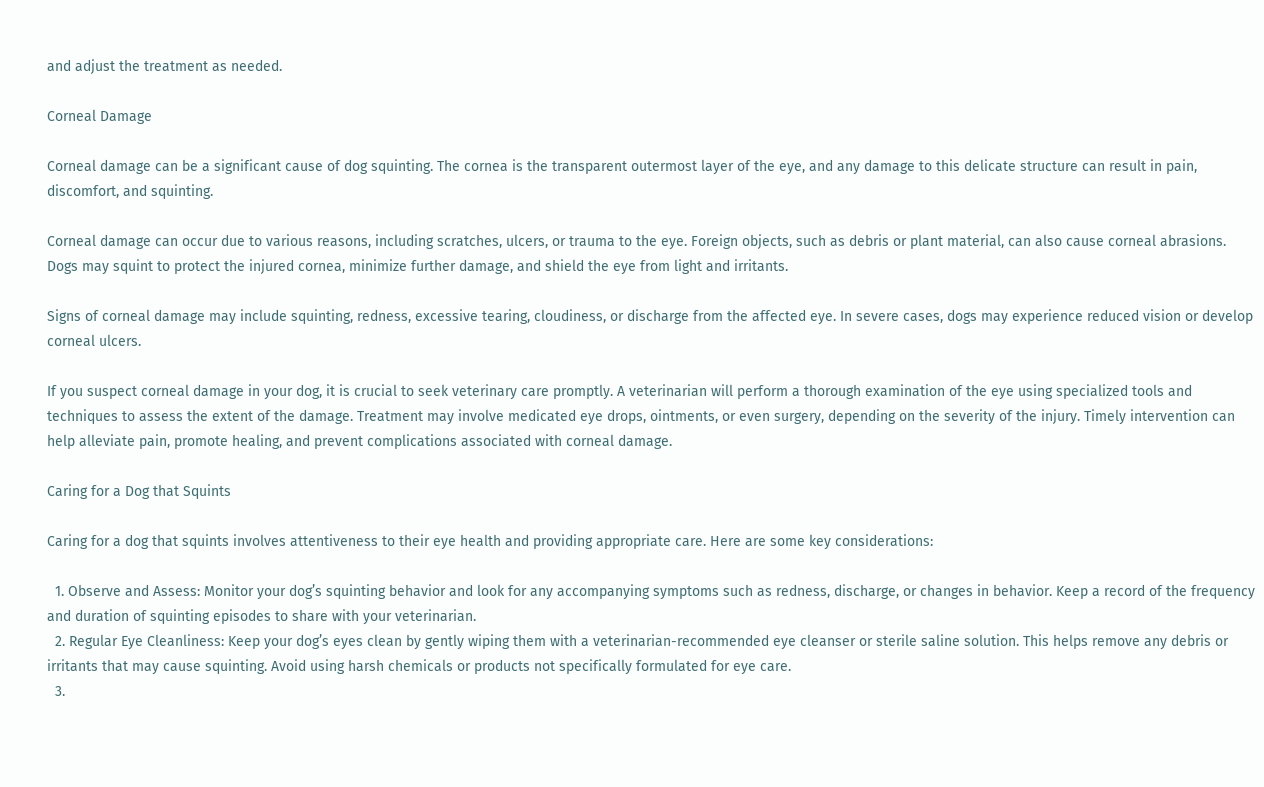and adjust the treatment as needed.

Corneal Damage

Corneal damage can be a significant cause of dog squinting. The cornea is the transparent outermost layer of the eye, and any damage to this delicate structure can result in pain, discomfort, and squinting.

Corneal damage can occur due to various reasons, including scratches, ulcers, or trauma to the eye. Foreign objects, such as debris or plant material, can also cause corneal abrasions. Dogs may squint to protect the injured cornea, minimize further damage, and shield the eye from light and irritants.

Signs of corneal damage may include squinting, redness, excessive tearing, cloudiness, or discharge from the affected eye. In severe cases, dogs may experience reduced vision or develop corneal ulcers.

If you suspect corneal damage in your dog, it is crucial to seek veterinary care promptly. A veterinarian will perform a thorough examination of the eye using specialized tools and techniques to assess the extent of the damage. Treatment may involve medicated eye drops, ointments, or even surgery, depending on the severity of the injury. Timely intervention can help alleviate pain, promote healing, and prevent complications associated with corneal damage.

Caring for a Dog that Squints

Caring for a dog that squints involves attentiveness to their eye health and providing appropriate care. Here are some key considerations:

  1. Observe and Assess: Monitor your dog’s squinting behavior and look for any accompanying symptoms such as redness, discharge, or changes in behavior. Keep a record of the frequency and duration of squinting episodes to share with your veterinarian.
  2. Regular Eye Cleanliness: Keep your dog’s eyes clean by gently wiping them with a veterinarian-recommended eye cleanser or sterile saline solution. This helps remove any debris or irritants that may cause squinting. Avoid using harsh chemicals or products not specifically formulated for eye care.
  3.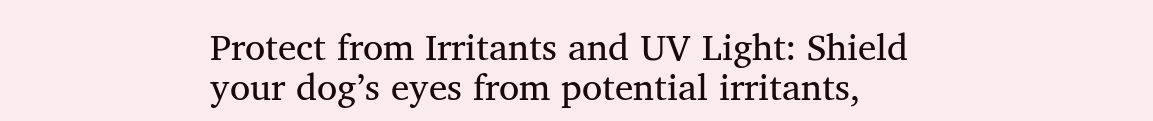Protect from Irritants and UV Light: Shield your dog’s eyes from potential irritants,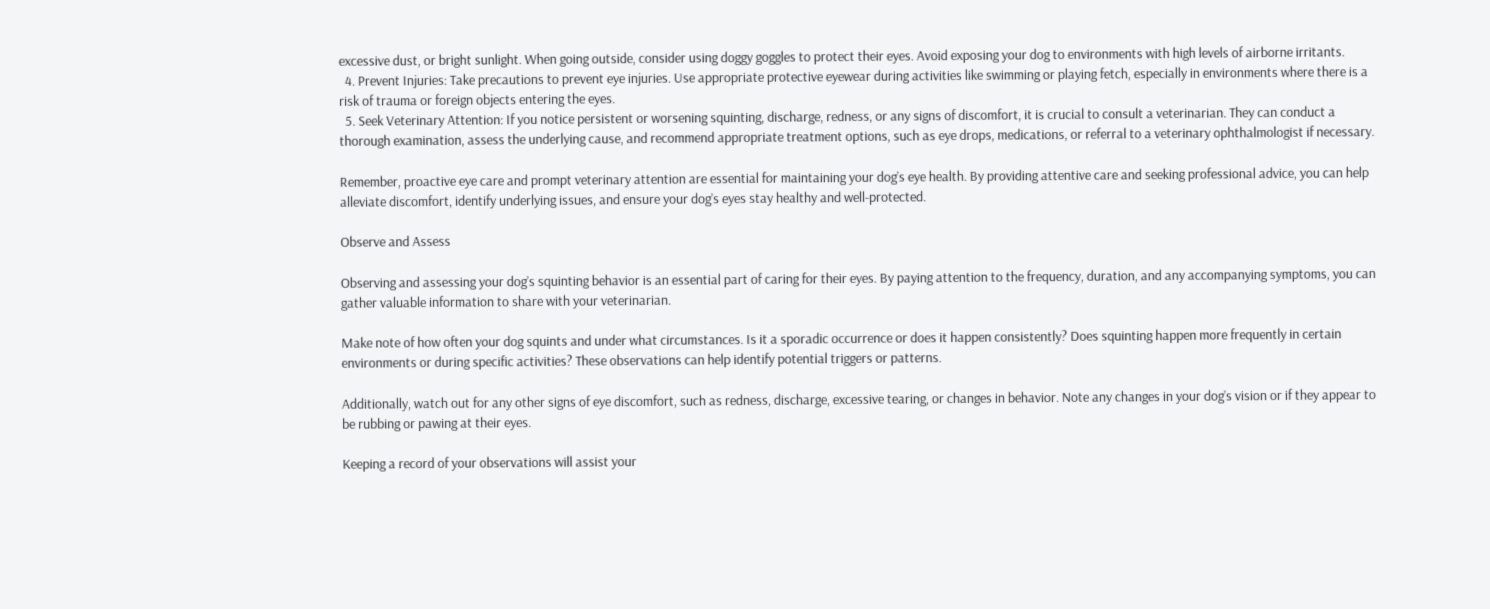excessive dust, or bright sunlight. When going outside, consider using doggy goggles to protect their eyes. Avoid exposing your dog to environments with high levels of airborne irritants.
  4. Prevent Injuries: Take precautions to prevent eye injuries. Use appropriate protective eyewear during activities like swimming or playing fetch, especially in environments where there is a risk of trauma or foreign objects entering the eyes.
  5. Seek Veterinary Attention: If you notice persistent or worsening squinting, discharge, redness, or any signs of discomfort, it is crucial to consult a veterinarian. They can conduct a thorough examination, assess the underlying cause, and recommend appropriate treatment options, such as eye drops, medications, or referral to a veterinary ophthalmologist if necessary.

Remember, proactive eye care and prompt veterinary attention are essential for maintaining your dog’s eye health. By providing attentive care and seeking professional advice, you can help alleviate discomfort, identify underlying issues, and ensure your dog’s eyes stay healthy and well-protected.

Observe and Assess

Observing and assessing your dog’s squinting behavior is an essential part of caring for their eyes. By paying attention to the frequency, duration, and any accompanying symptoms, you can gather valuable information to share with your veterinarian.

Make note of how often your dog squints and under what circumstances. Is it a sporadic occurrence or does it happen consistently? Does squinting happen more frequently in certain environments or during specific activities? These observations can help identify potential triggers or patterns.

Additionally, watch out for any other signs of eye discomfort, such as redness, discharge, excessive tearing, or changes in behavior. Note any changes in your dog’s vision or if they appear to be rubbing or pawing at their eyes.

Keeping a record of your observations will assist your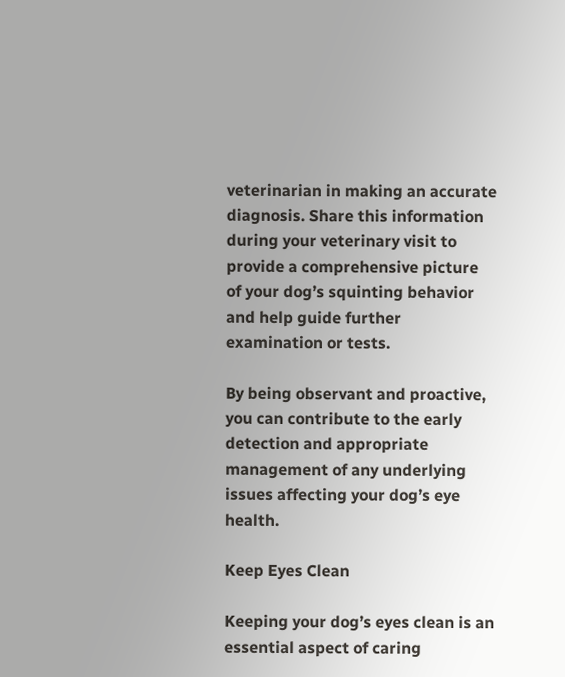veterinarian in making an accurate diagnosis. Share this information during your veterinary visit to provide a comprehensive picture of your dog’s squinting behavior and help guide further examination or tests.

By being observant and proactive, you can contribute to the early detection and appropriate management of any underlying issues affecting your dog’s eye health.

Keep Eyes Clean

Keeping your dog’s eyes clean is an essential aspect of caring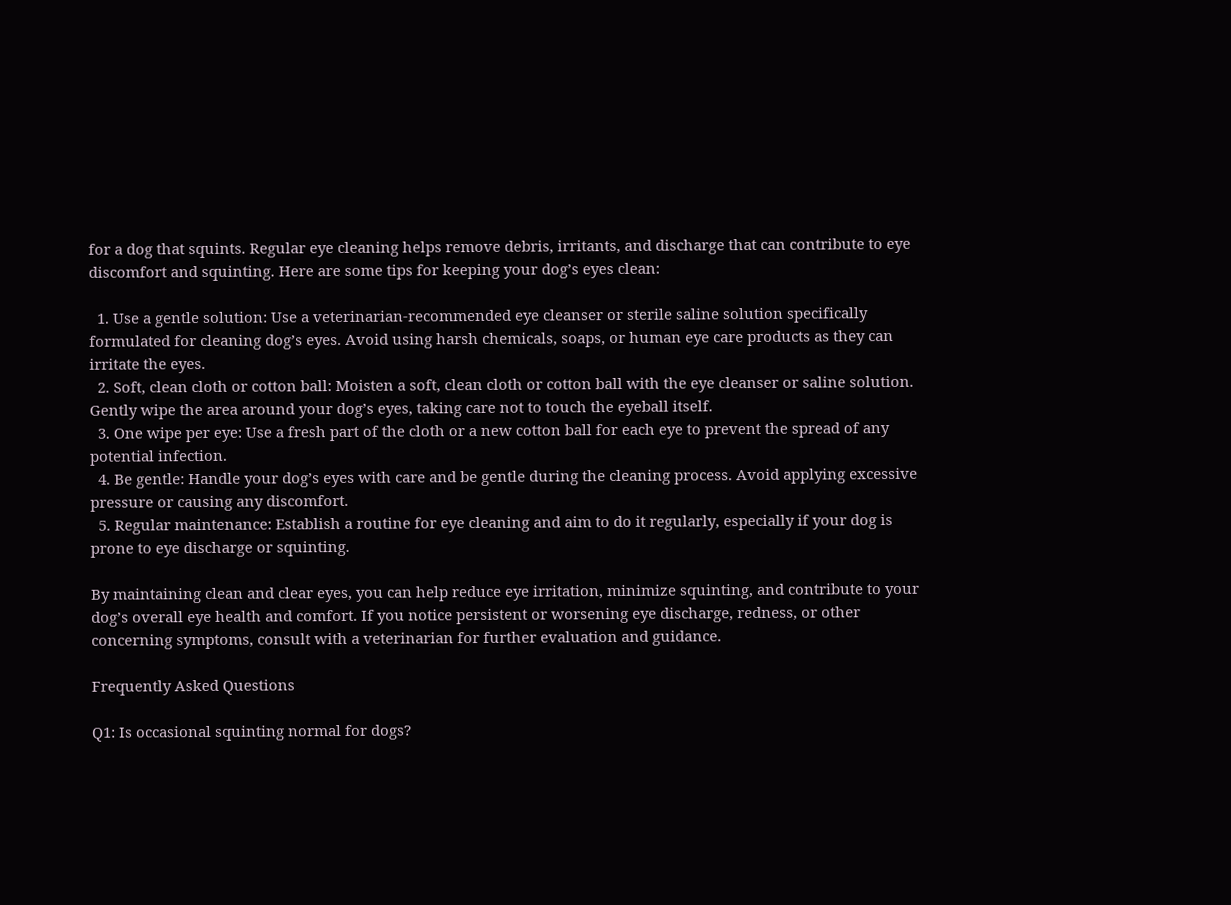for a dog that squints. Regular eye cleaning helps remove debris, irritants, and discharge that can contribute to eye discomfort and squinting. Here are some tips for keeping your dog’s eyes clean:

  1. Use a gentle solution: Use a veterinarian-recommended eye cleanser or sterile saline solution specifically formulated for cleaning dog’s eyes. Avoid using harsh chemicals, soaps, or human eye care products as they can irritate the eyes.
  2. Soft, clean cloth or cotton ball: Moisten a soft, clean cloth or cotton ball with the eye cleanser or saline solution. Gently wipe the area around your dog’s eyes, taking care not to touch the eyeball itself.
  3. One wipe per eye: Use a fresh part of the cloth or a new cotton ball for each eye to prevent the spread of any potential infection.
  4. Be gentle: Handle your dog’s eyes with care and be gentle during the cleaning process. Avoid applying excessive pressure or causing any discomfort.
  5. Regular maintenance: Establish a routine for eye cleaning and aim to do it regularly, especially if your dog is prone to eye discharge or squinting.

By maintaining clean and clear eyes, you can help reduce eye irritation, minimize squinting, and contribute to your dog’s overall eye health and comfort. If you notice persistent or worsening eye discharge, redness, or other concerning symptoms, consult with a veterinarian for further evaluation and guidance.

Frequently Asked Questions

Q1: Is occasional squinting normal for dogs?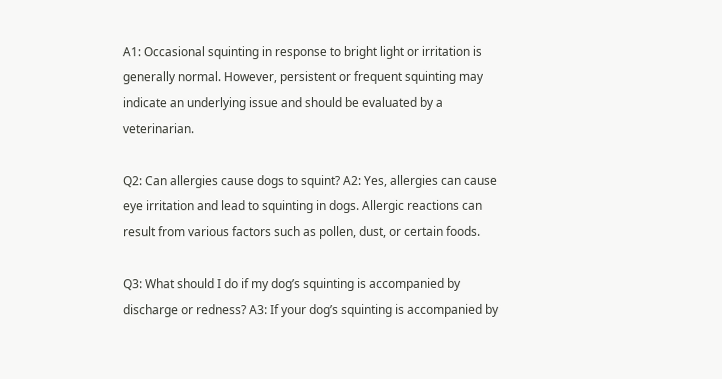A1: Occasional squinting in response to bright light or irritation is generally normal. However, persistent or frequent squinting may indicate an underlying issue and should be evaluated by a veterinarian.

Q2: Can allergies cause dogs to squint? A2: Yes, allergies can cause eye irritation and lead to squinting in dogs. Allergic reactions can result from various factors such as pollen, dust, or certain foods.

Q3: What should I do if my dog’s squinting is accompanied by discharge or redness? A3: If your dog’s squinting is accompanied by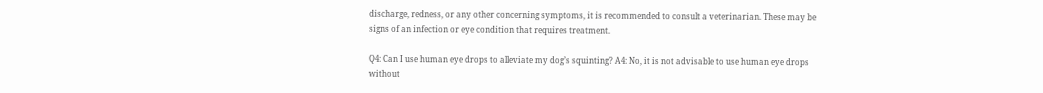discharge, redness, or any other concerning symptoms, it is recommended to consult a veterinarian. These may be signs of an infection or eye condition that requires treatment.

Q4: Can I use human eye drops to alleviate my dog’s squinting? A4: No, it is not advisable to use human eye drops without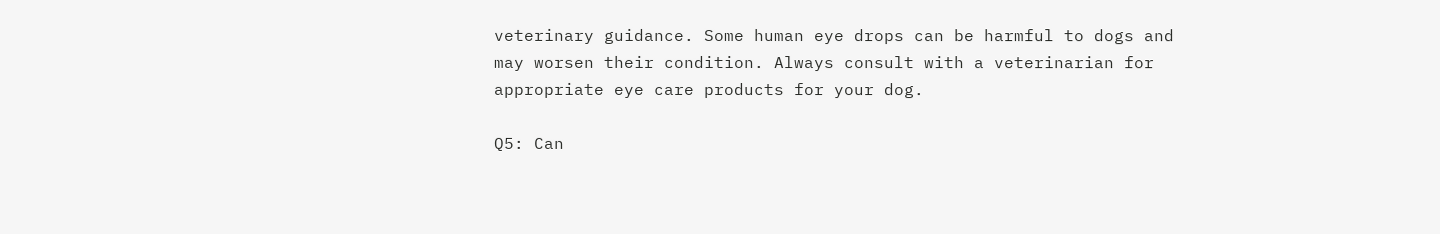veterinary guidance. Some human eye drops can be harmful to dogs and may worsen their condition. Always consult with a veterinarian for appropriate eye care products for your dog.

Q5: Can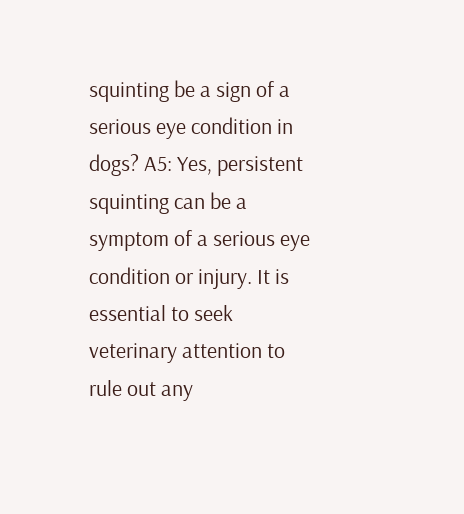squinting be a sign of a serious eye condition in dogs? A5: Yes, persistent squinting can be a symptom of a serious eye condition or injury. It is essential to seek veterinary attention to rule out any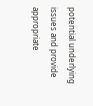potential underlying issues and provide appropriate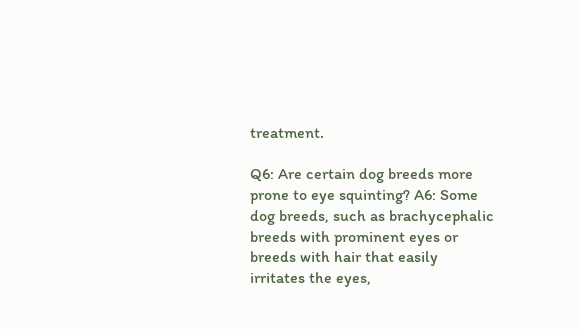treatment.

Q6: Are certain dog breeds more prone to eye squinting? A6: Some dog breeds, such as brachycephalic breeds with prominent eyes or breeds with hair that easily irritates the eyes,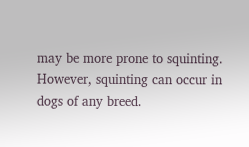may be more prone to squinting. However, squinting can occur in dogs of any breed.